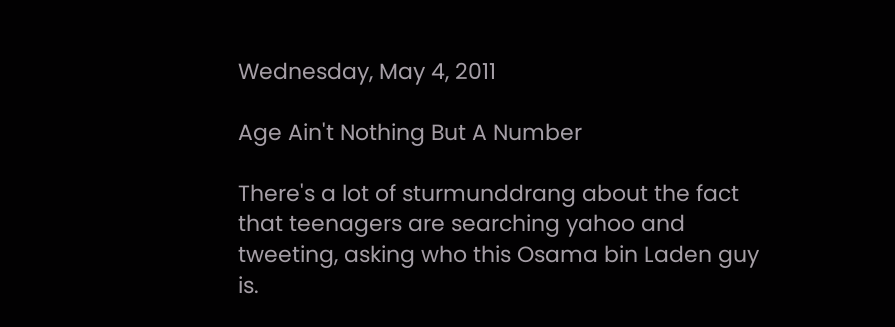Wednesday, May 4, 2011

Age Ain't Nothing But A Number

There's a lot of sturmunddrang about the fact that teenagers are searching yahoo and tweeting, asking who this Osama bin Laden guy is.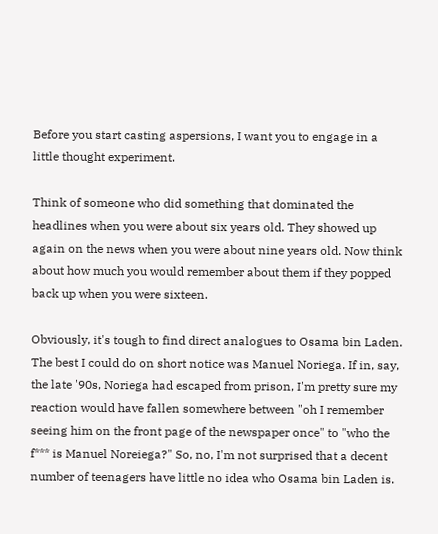Before you start casting aspersions, I want you to engage in a little thought experiment.

Think of someone who did something that dominated the headlines when you were about six years old. They showed up again on the news when you were about nine years old. Now think about how much you would remember about them if they popped back up when you were sixteen.

Obviously, it's tough to find direct analogues to Osama bin Laden. The best I could do on short notice was Manuel Noriega. If in, say, the late '90s, Noriega had escaped from prison, I'm pretty sure my reaction would have fallen somewhere between "oh I remember seeing him on the front page of the newspaper once" to "who the f*** is Manuel Noreiega?" So, no, I'm not surprised that a decent number of teenagers have little no idea who Osama bin Laden is.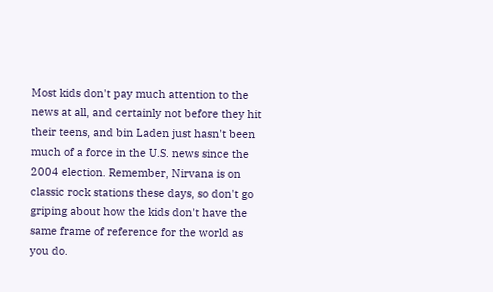Most kids don't pay much attention to the news at all, and certainly not before they hit their teens, and bin Laden just hasn't been much of a force in the U.S. news since the 2004 election. Remember, Nirvana is on classic rock stations these days, so don't go griping about how the kids don't have the same frame of reference for the world as you do.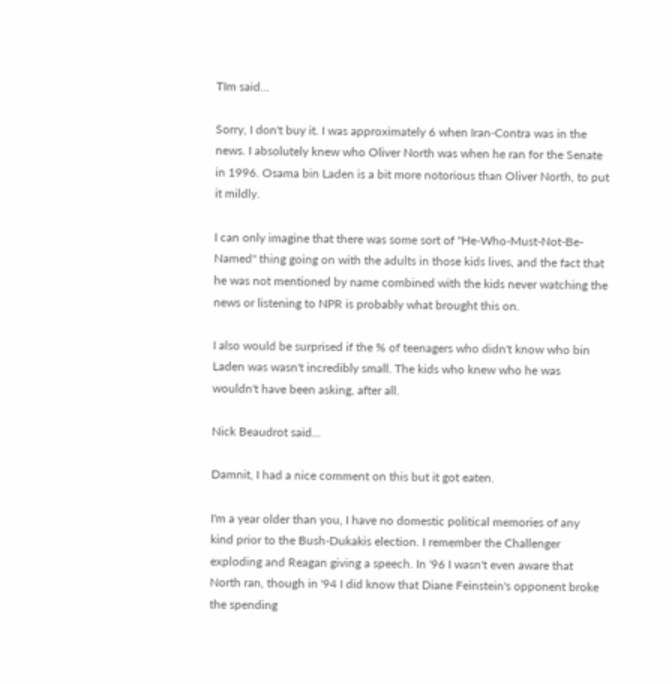TIm said...

Sorry, I don't buy it. I was approximately 6 when Iran-Contra was in the news. I absolutely knew who Oliver North was when he ran for the Senate in 1996. Osama bin Laden is a bit more notorious than Oliver North, to put it mildly.

I can only imagine that there was some sort of "He-Who-Must-Not-Be-Named" thing going on with the adults in those kids lives, and the fact that he was not mentioned by name combined with the kids never watching the news or listening to NPR is probably what brought this on.

I also would be surprised if the % of teenagers who didn't know who bin Laden was wasn't incredibly small. The kids who knew who he was wouldn't have been asking, after all.

Nick Beaudrot said...

Damnit, I had a nice comment on this but it got eaten.

I'm a year older than you, I have no domestic political memories of any kind prior to the Bush-Dukakis election. I remember the Challenger exploding and Reagan giving a speech. In '96 I wasn't even aware that North ran, though in '94 I did know that Diane Feinstein's opponent broke the spending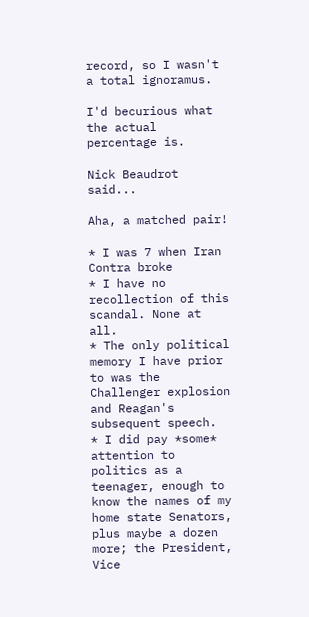record, so I wasn't a total ignoramus.

I'd becurious what the actual percentage is.

Nick Beaudrot said...

Aha, a matched pair!

* I was 7 when Iran Contra broke
* I have no recollection of this scandal. None at all.
* The only political memory I have prior to was the Challenger explosion and Reagan's subsequent speech.
* I did pay *some* attention to politics as a teenager, enough to know the names of my home state Senators, plus maybe a dozen more; the President, Vice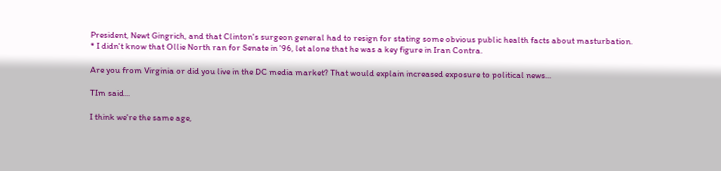President, Newt Gingrich, and that Clinton's surgeon general had to resign for stating some obvious public health facts about masturbation.
* I didn't know that Ollie North ran for Senate in '96, let alone that he was a key figure in Iran Contra.

Are you from Virginia or did you live in the DC media market? That would explain increased exposure to political news...

TIm said...

I think we're the same age,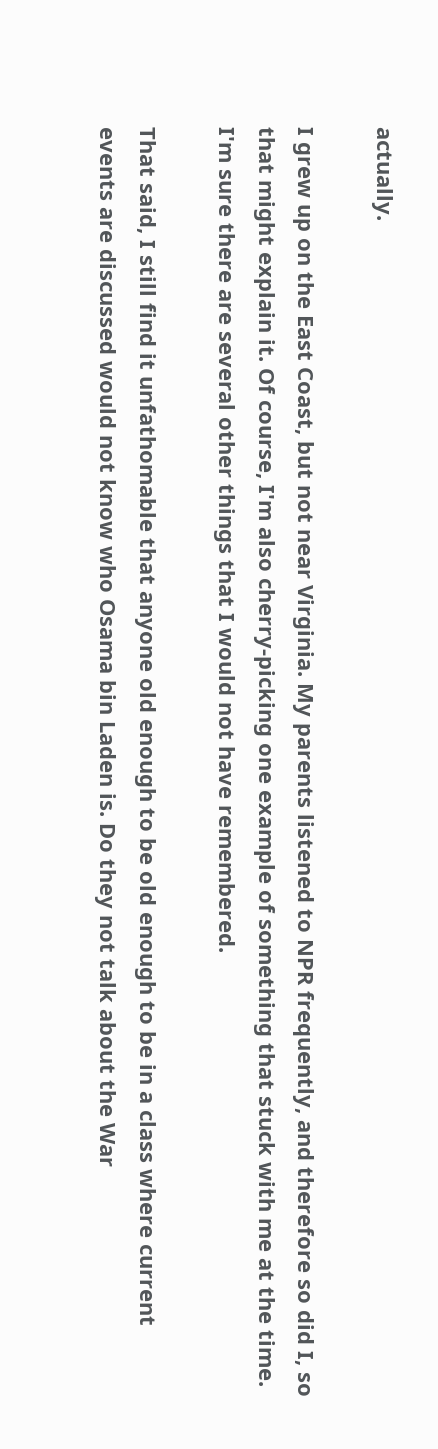actually.

I grew up on the East Coast, but not near Virginia. My parents listened to NPR frequently, and therefore so did I, so that might explain it. Of course, I'm also cherry-picking one example of something that stuck with me at the time. I'm sure there are several other things that I would not have remembered.

That said, I still find it unfathomable that anyone old enough to be old enough to be in a class where current events are discussed would not know who Osama bin Laden is. Do they not talk about the War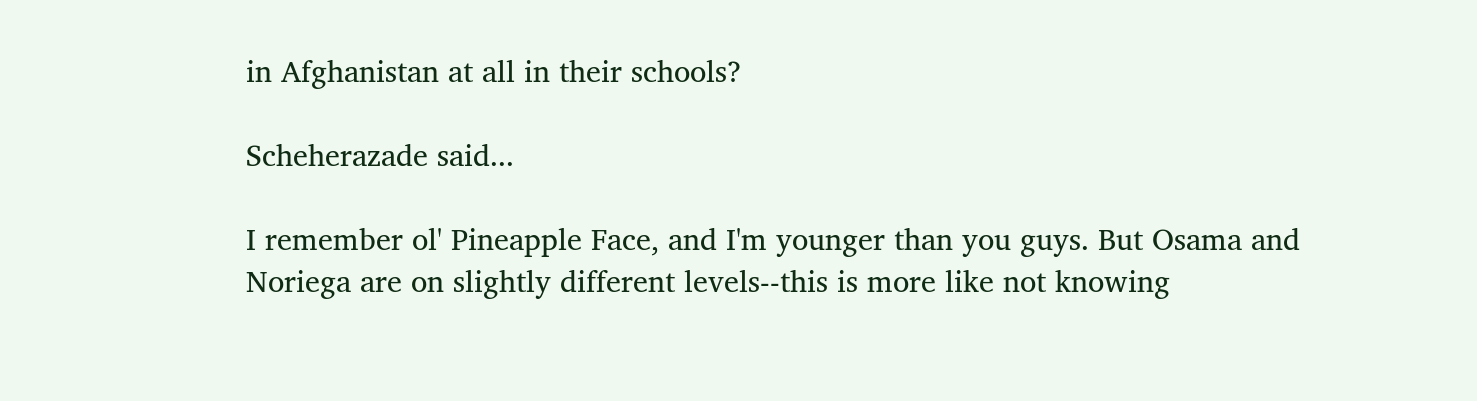in Afghanistan at all in their schools?

Scheherazade said...

I remember ol' Pineapple Face, and I'm younger than you guys. But Osama and Noriega are on slightly different levels--this is more like not knowing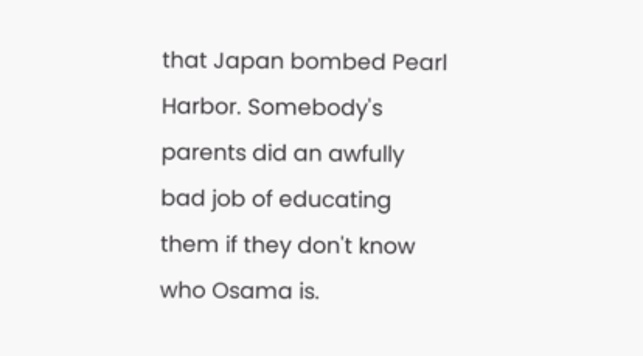that Japan bombed Pearl Harbor. Somebody's parents did an awfully bad job of educating them if they don't know who Osama is.